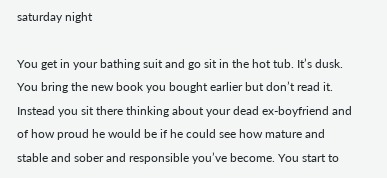saturday night

You get in your bathing suit and go sit in the hot tub. It’s dusk. You bring the new book you bought earlier but don’t read it. Instead you sit there thinking about your dead ex-boyfriend and of how proud he would be if he could see how mature and stable and sober and responsible you’ve become. You start to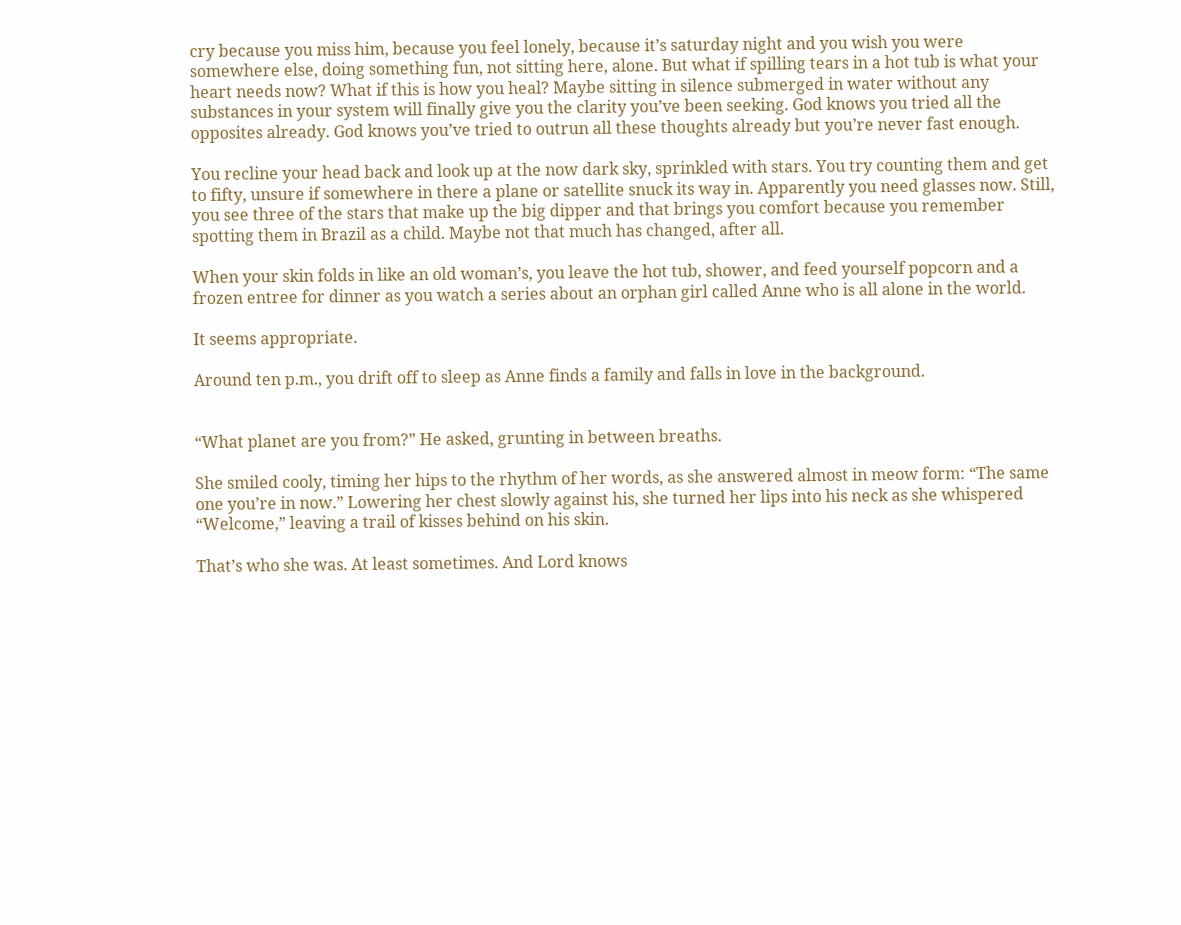cry because you miss him, because you feel lonely, because it’s saturday night and you wish you were somewhere else, doing something fun, not sitting here, alone. But what if spilling tears in a hot tub is what your heart needs now? What if this is how you heal? Maybe sitting in silence submerged in water without any substances in your system will finally give you the clarity you’ve been seeking. God knows you tried all the opposites already. God knows you’ve tried to outrun all these thoughts already but you’re never fast enough.

You recline your head back and look up at the now dark sky, sprinkled with stars. You try counting them and get to fifty, unsure if somewhere in there a plane or satellite snuck its way in. Apparently you need glasses now. Still, you see three of the stars that make up the big dipper and that brings you comfort because you remember spotting them in Brazil as a child. Maybe not that much has changed, after all.

When your skin folds in like an old woman’s, you leave the hot tub, shower, and feed yourself popcorn and a frozen entree for dinner as you watch a series about an orphan girl called Anne who is all alone in the world.

It seems appropriate.

Around ten p.m., you drift off to sleep as Anne finds a family and falls in love in the background.


“What planet are you from?” He asked, grunting in between breaths.

She smiled cooly, timing her hips to the rhythm of her words, as she answered almost in meow form: “The same one you’re in now.” Lowering her chest slowly against his, she turned her lips into his neck as she whispered “Welcome,” leaving a trail of kisses behind on his skin.

That’s who she was. At least sometimes. And Lord knows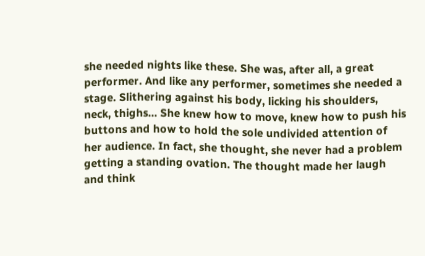she needed nights like these. She was, after all, a great performer. And like any performer, sometimes she needed a stage. Slithering against his body, licking his shoulders, neck, thighs… She knew how to move, knew how to push his buttons and how to hold the sole undivided attention of her audience. In fact, she thought, she never had a problem getting a standing ovation. The thought made her laugh and think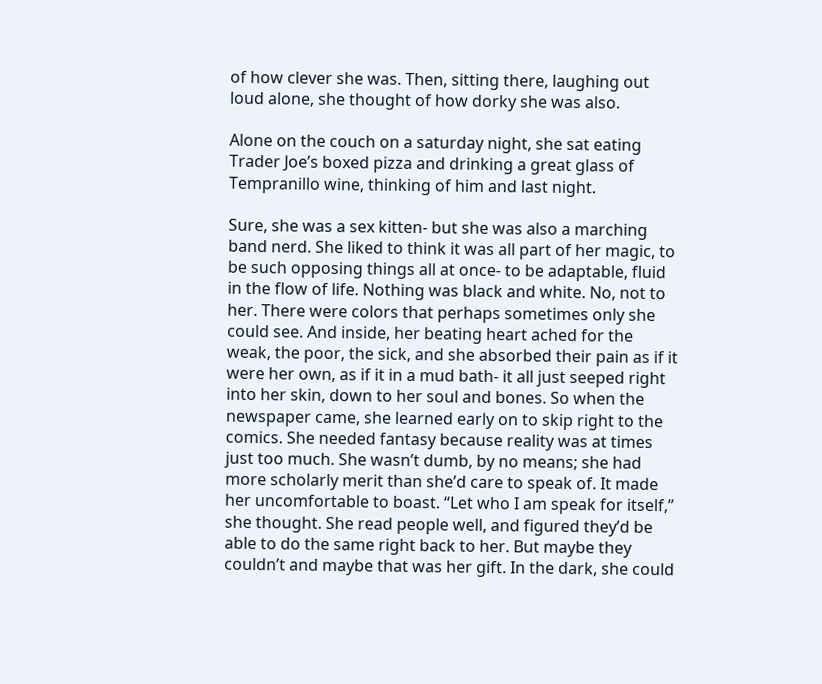of how clever she was. Then, sitting there, laughing out loud alone, she thought of how dorky she was also.

Alone on the couch on a saturday night, she sat eating Trader Joe’s boxed pizza and drinking a great glass of Tempranillo wine, thinking of him and last night.

Sure, she was a sex kitten- but she was also a marching band nerd. She liked to think it was all part of her magic, to be such opposing things all at once- to be adaptable, fluid in the flow of life. Nothing was black and white. No, not to her. There were colors that perhaps sometimes only she could see. And inside, her beating heart ached for the weak, the poor, the sick, and she absorbed their pain as if it were her own, as if it in a mud bath- it all just seeped right into her skin, down to her soul and bones. So when the newspaper came, she learned early on to skip right to the comics. She needed fantasy because reality was at times just too much. She wasn’t dumb, by no means; she had more scholarly merit than she’d care to speak of. It made her uncomfortable to boast. “Let who I am speak for itself,” she thought. She read people well, and figured they’d be able to do the same right back to her. But maybe they couldn’t and maybe that was her gift. In the dark, she could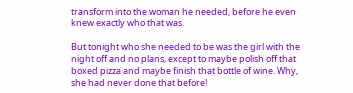transform into the woman he needed, before he even knew exactly who that was.

But tonight who she needed to be was the girl with the night off and no plans, except to maybe polish off that boxed pizza and maybe finish that bottle of wine. Why, she had never done that before!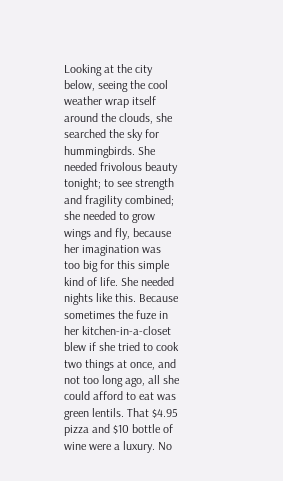Looking at the city below, seeing the cool weather wrap itself around the clouds, she searched the sky for hummingbirds. She needed frivolous beauty tonight; to see strength and fragility combined; she needed to grow wings and fly, because her imagination was too big for this simple kind of life. She needed nights like this. Because sometimes the fuze in her kitchen-in-a-closet blew if she tried to cook two things at once, and not too long ago, all she could afford to eat was green lentils. That $4.95 pizza and $10 bottle of wine were a luxury. No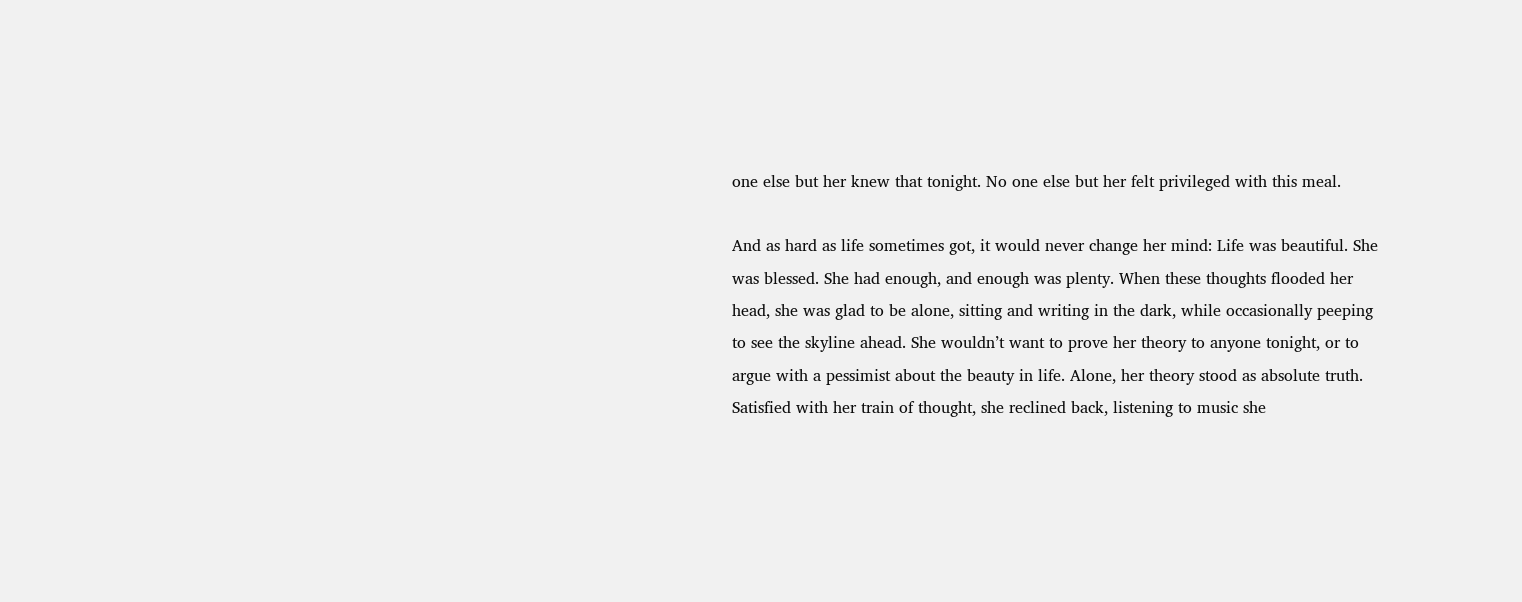one else but her knew that tonight. No one else but her felt privileged with this meal.

And as hard as life sometimes got, it would never change her mind: Life was beautiful. She was blessed. She had enough, and enough was plenty. When these thoughts flooded her head, she was glad to be alone, sitting and writing in the dark, while occasionally peeping to see the skyline ahead. She wouldn’t want to prove her theory to anyone tonight, or to argue with a pessimist about the beauty in life. Alone, her theory stood as absolute truth. Satisfied with her train of thought, she reclined back, listening to music she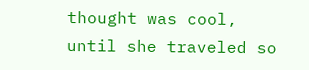thought was cool, until she traveled so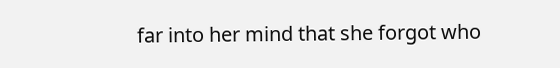far into her mind that she forgot who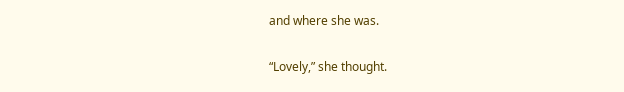and where she was.

“Lovely,” she thought.